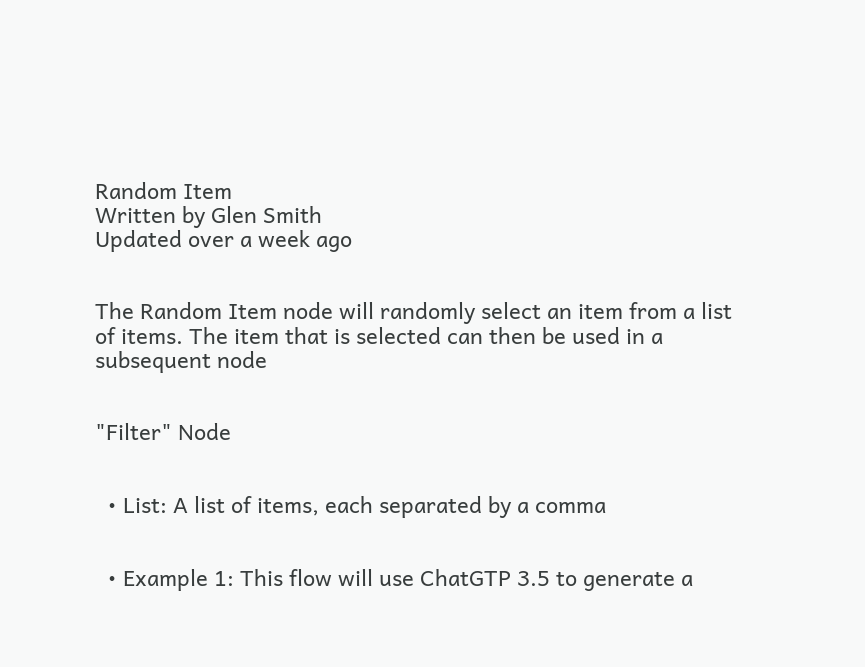Random Item
Written by Glen Smith
Updated over a week ago


The Random Item node will randomly select an item from a list of items. The item that is selected can then be used in a subsequent node


"Filter" Node


  • List: A list of items, each separated by a comma


  • Example 1: This flow will use ChatGTP 3.5 to generate a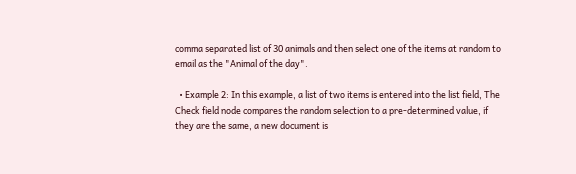comma separated list of 30 animals and then select one of the items at random to email as the "Animal of the day".

  • Example 2: In this example, a list of two items is entered into the list field, The Check field node compares the random selection to a pre-determined value, if they are the same, a new document is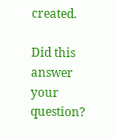created.

Did this answer your question?